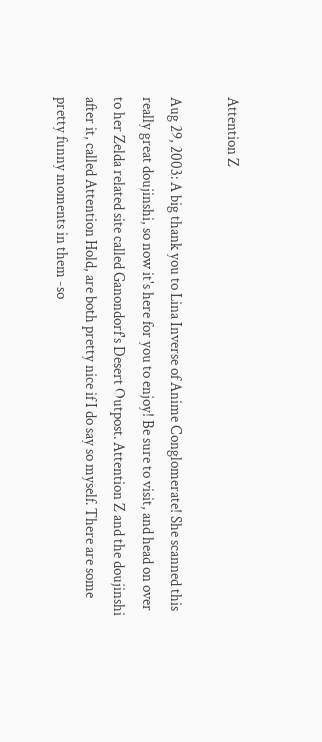Attention Z

Aug 29, 2003: A big thank you to Lina Inverse of Anime Conglomerate! She scanned this really great doujinshi, so now it's here for you to enjoy! Be sure to visit, and head on over to her Zelda related site called Ganondorf's Desert Outpost. Attention Z and the doujinshi after it, called Attention Hold, are both pretty nice if I do say so myself. There are some pretty funny moments in them -so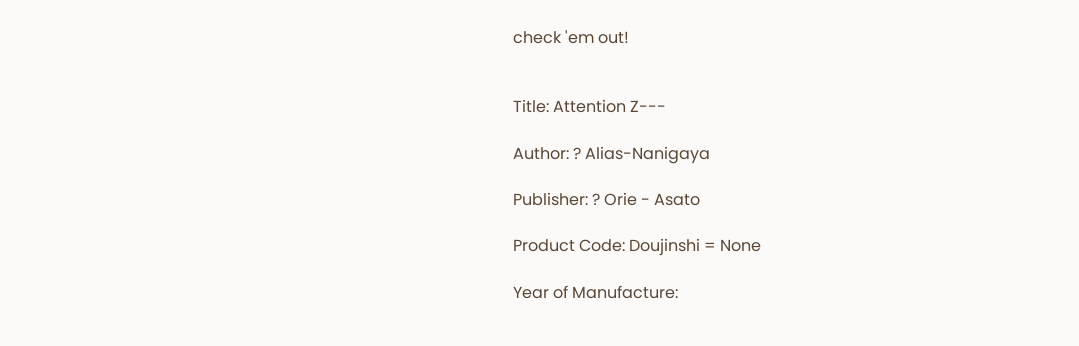check 'em out!


Title: Attention Z---

Author: ? Alias-Nanigaya

Publisher: ? Orie - Asato

Product Code: Doujinshi = None

Year of Manufacture: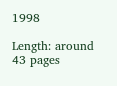1998

Length: around 43 pages